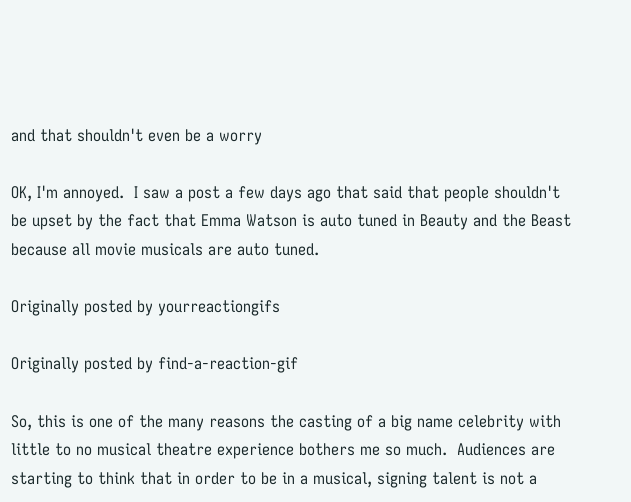and that shouldn't even be a worry

OK, I'm annoyed.  I saw a post a few days ago that said that people shouldn't be upset by the fact that Emma Watson is auto tuned in Beauty and the Beast because all movie musicals are auto tuned.

Originally posted by yourreactiongifs

Originally posted by find-a-reaction-gif

So, this is one of the many reasons the casting of a big name celebrity with little to no musical theatre experience bothers me so much.  Audiences are starting to think that in order to be in a musical, signing talent is not a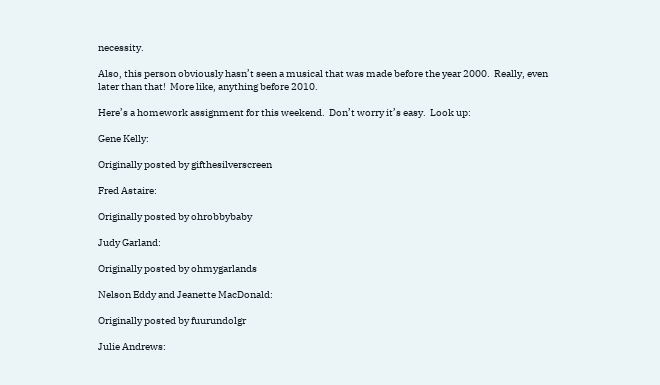necessity.

Also, this person obviously hasn’t seen a musical that was made before the year 2000.  Really, even later than that!  More like, anything before 2010.

Here’s a homework assignment for this weekend.  Don’t worry it’s easy.  Look up:

Gene Kelly:

Originally posted by gifthesilverscreen

Fred Astaire:

Originally posted by ohrobbybaby

Judy Garland:

Originally posted by ohmygarlands

Nelson Eddy and Jeanette MacDonald:

Originally posted by fuurundolgr

Julie Andrews: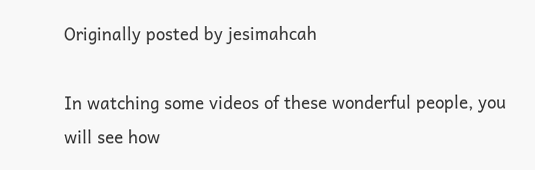Originally posted by jesimahcah

In watching some videos of these wonderful people, you will see how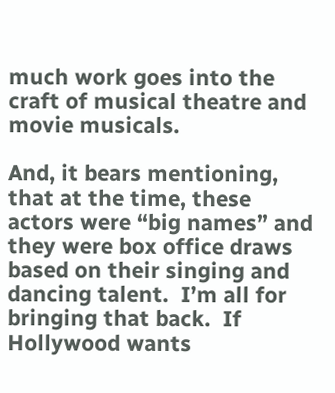much work goes into the craft of musical theatre and movie musicals.

And, it bears mentioning, that at the time, these actors were “big names” and they were box office draws based on their singing and dancing talent.  I’m all for bringing that back.  If Hollywood wants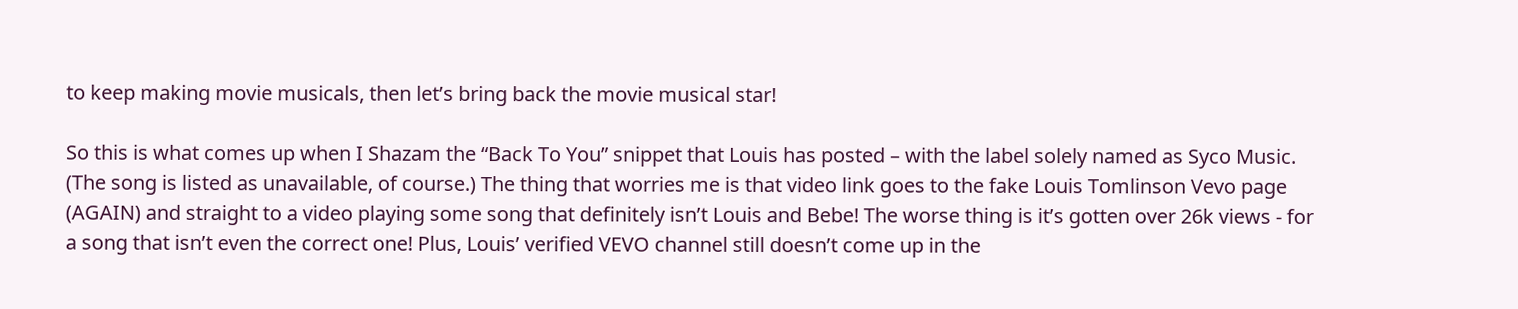to keep making movie musicals, then let’s bring back the movie musical star!

So this is what comes up when I Shazam the “Back To You” snippet that Louis has posted – with the label solely named as Syco Music. (The song is listed as unavailable, of course.) The thing that worries me is that video link goes to the fake Louis Tomlinson Vevo page (AGAIN) and straight to a video playing some song that definitely isn’t Louis and Bebe! The worse thing is it’s gotten over 26k views - for a song that isn’t even the correct one! Plus, Louis’ verified VEVO channel still doesn’t come up in the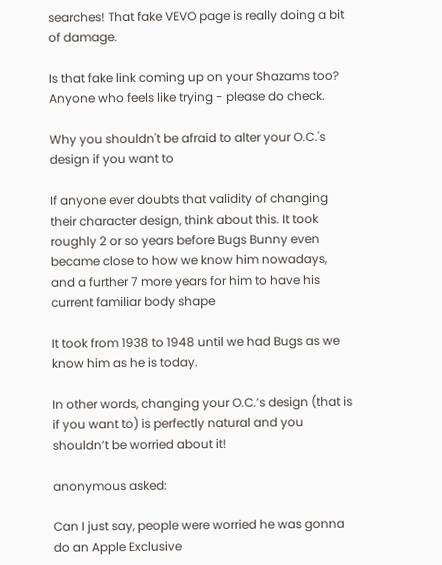searches! That fake VEVO page is really doing a bit of damage.

Is that fake link coming up on your Shazams too? Anyone who feels like trying - please do check.

Why you shouldn't be afraid to alter your O.C.'s design if you want to

If anyone ever doubts that validity of changing their character design, think about this. It took roughly 2 or so years before Bugs Bunny even became close to how we know him nowadays, and a further 7 more years for him to have his current familiar body shape

It took from 1938 to 1948 until we had Bugs as we know him as he is today.

In other words, changing your O.C.’s design (that is if you want to) is perfectly natural and you shouldn’t be worried about it!

anonymous asked:

Can I just say, people were worried he was gonna do an Apple Exclusive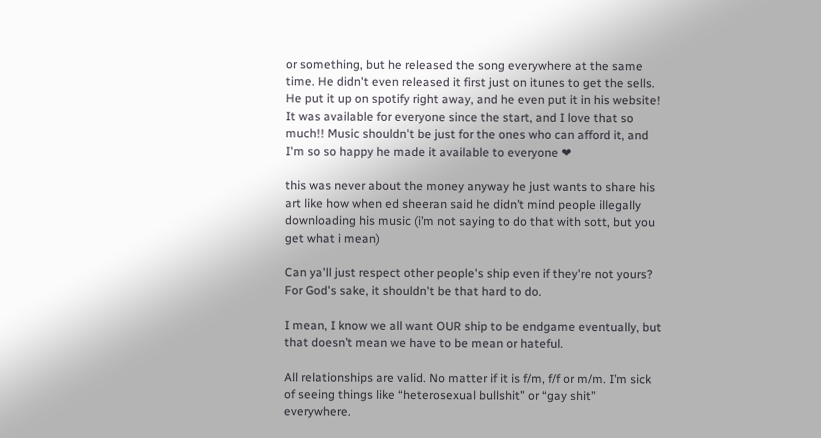or something, but he released the song everywhere at the same time. He didn't even released it first just on itunes to get the sells. He put it up on spotify right away, and he even put it in his website! It was available for everyone since the start, and I love that so much!! Music shouldn't be just for the ones who can afford it, and I'm so so happy he made it available to everyone ❤

this was never about the money anyway he just wants to share his art like how when ed sheeran said he didn’t mind people illegally downloading his music (i’m not saying to do that with sott, but you get what i mean)

Can ya'll just respect other people's ship even if they're not yours? For God's sake, it shouldn't be that hard to do.

I mean, I know we all want OUR ship to be endgame eventually, but that doesn’t mean we have to be mean or hateful.

All relationships are valid. No matter if it is f/m, f/f or m/m. I’m sick of seeing things like “heterosexual bullshit” or “gay shit” everywhere.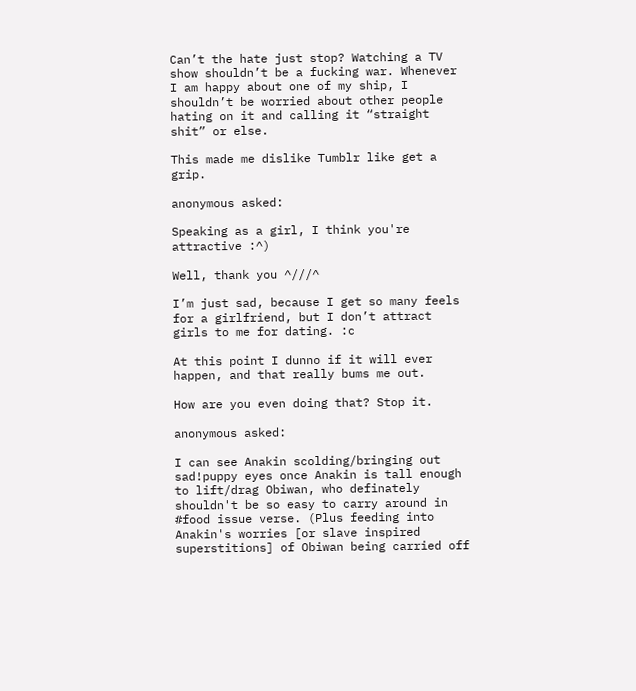Can’t the hate just stop? Watching a TV show shouldn’t be a fucking war. Whenever I am happy about one of my ship, I shouldn’t be worried about other people hating on it and calling it “straight shit” or else.

This made me dislike Tumblr like get a grip.

anonymous asked:

Speaking as a girl, I think you're attractive :^)

Well, thank you ^///^

I’m just sad, because I get so many feels for a girlfriend, but I don’t attract girls to me for dating. :c

At this point I dunno if it will ever happen, and that really bums me out.

How are you even doing that? Stop it.

anonymous asked:

I can see Anakin scolding/bringing out sad!puppy eyes once Anakin is tall enough to lift/drag Obiwan, who definately shouldn't be so easy to carry around in #food issue verse. (Plus feeding into Anakin's worries [or slave inspired superstitions] of Obiwan being carried off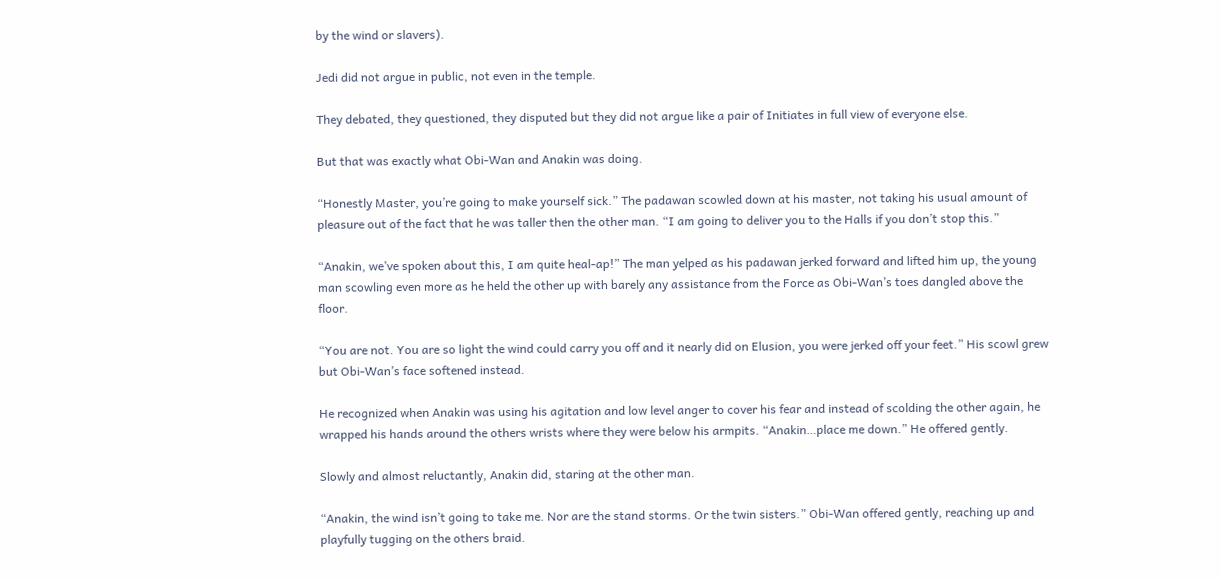by the wind or slavers).

Jedi did not argue in public, not even in the temple.

They debated, they questioned, they disputed but they did not argue like a pair of Initiates in full view of everyone else.

But that was exactly what Obi-Wan and Anakin was doing.

“Honestly Master, you’re going to make yourself sick.” The padawan scowled down at his master, not taking his usual amount of pleasure out of the fact that he was taller then the other man. “I am going to deliver you to the Halls if you don’t stop this.”

“Anakin, we’ve spoken about this, I am quite heal-ap!” The man yelped as his padawan jerked forward and lifted him up, the young man scowling even more as he held the other up with barely any assistance from the Force as Obi-Wan’s toes dangled above the floor.

“You are not. You are so light the wind could carry you off and it nearly did on Elusion, you were jerked off your feet.” His scowl grew but Obi-Wan’s face softened instead.

He recognized when Anakin was using his agitation and low level anger to cover his fear and instead of scolding the other again, he wrapped his hands around the others wrists where they were below his armpits. “Anakin…place me down.” He offered gently.

Slowly and almost reluctantly, Anakin did, staring at the other man.

“Anakin, the wind isn’t going to take me. Nor are the stand storms. Or the twin sisters.” Obi-Wan offered gently, reaching up and playfully tugging on the others braid.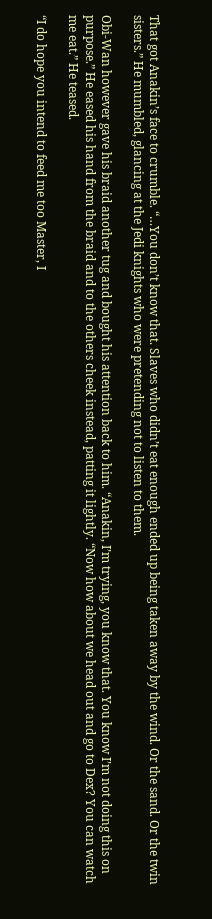That got Anakin’s face to crumble. “…You don’t know that. Slaves who didn’t eat enough ended up being taken away by the wind. Or the sand. Or the twin sisters.” He mumbled, glancing at the Jedi knights who were pretending not to listen to them.

Obi-Wan however gave his braid another tug and bought his attention back to him. “Anakin, I’m trying, you know that. You know I’m not doing this on purpose.” He eased his hand from the braid and to the others cheek instead, patting it lightly. “Now how about we head out and go to Dex? You can watch me eat.” He teased.

“I do hope you intend to feed me too Master, I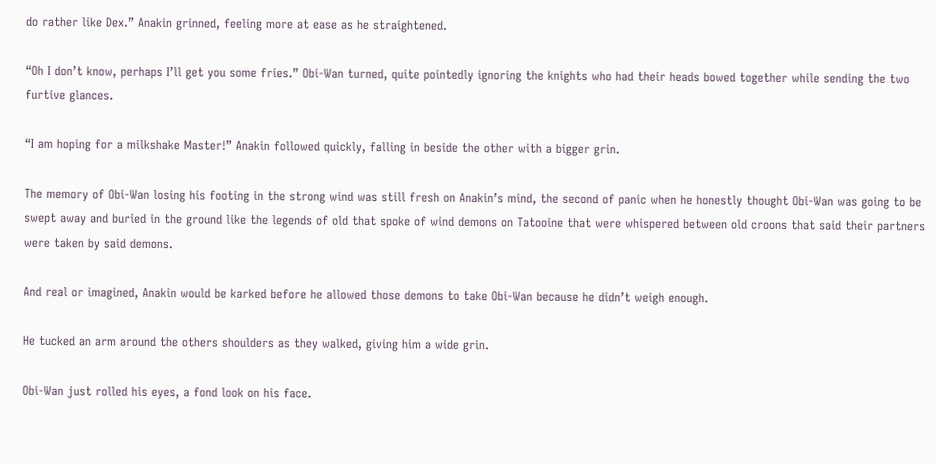do rather like Dex.” Anakin grinned, feeling more at ease as he straightened.

“Oh I don’t know, perhaps I’ll get you some fries.” Obi-Wan turned, quite pointedly ignoring the knights who had their heads bowed together while sending the two furtive glances.

“I am hoping for a milkshake Master!” Anakin followed quickly, falling in beside the other with a bigger grin.

The memory of Obi-Wan losing his footing in the strong wind was still fresh on Anakin’s mind, the second of panic when he honestly thought Obi-Wan was going to be swept away and buried in the ground like the legends of old that spoke of wind demons on Tatooine that were whispered between old croons that said their partners were taken by said demons.

And real or imagined, Anakin would be karked before he allowed those demons to take Obi-Wan because he didn’t weigh enough.

He tucked an arm around the others shoulders as they walked, giving him a wide grin.

Obi-Wan just rolled his eyes, a fond look on his face.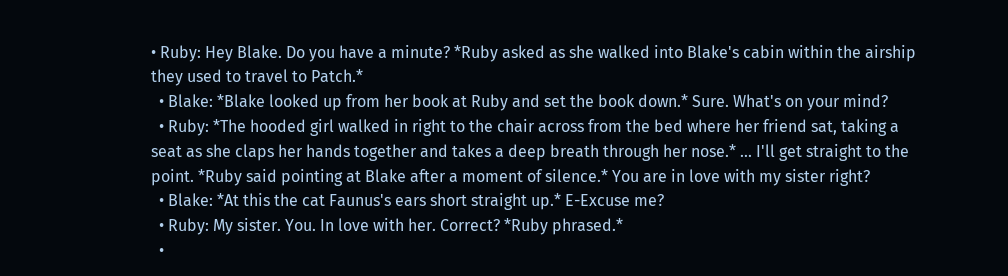• Ruby: Hey Blake. Do you have a minute? *Ruby asked as she walked into Blake's cabin within the airship they used to travel to Patch.*
  • Blake: *Blake looked up from her book at Ruby and set the book down.* Sure. What's on your mind?
  • Ruby: *The hooded girl walked in right to the chair across from the bed where her friend sat, taking a seat as she claps her hands together and takes a deep breath through her nose.* ... I'll get straight to the point. *Ruby said pointing at Blake after a moment of silence.* You are in love with my sister right?
  • Blake: *At this the cat Faunus's ears short straight up.* E-Excuse me?
  • Ruby: My sister. You. In love with her. Correct? *Ruby phrased.*
  •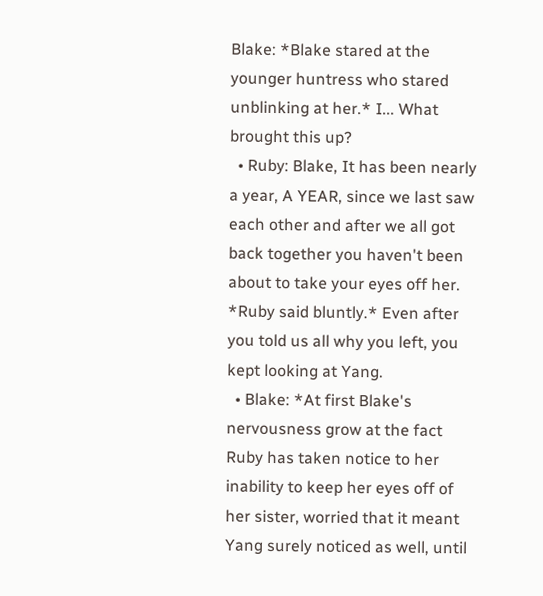Blake: *Blake stared at the younger huntress who stared unblinking at her.* I... What brought this up?
  • Ruby: Blake, It has been nearly a year, A YEAR, since we last saw each other and after we all got back together you haven't been about to take your eyes off her. *Ruby said bluntly.* Even after you told us all why you left, you kept looking at Yang.
  • Blake: *At first Blake's nervousness grow at the fact Ruby has taken notice to her inability to keep her eyes off of her sister, worried that it meant Yang surely noticed as well, until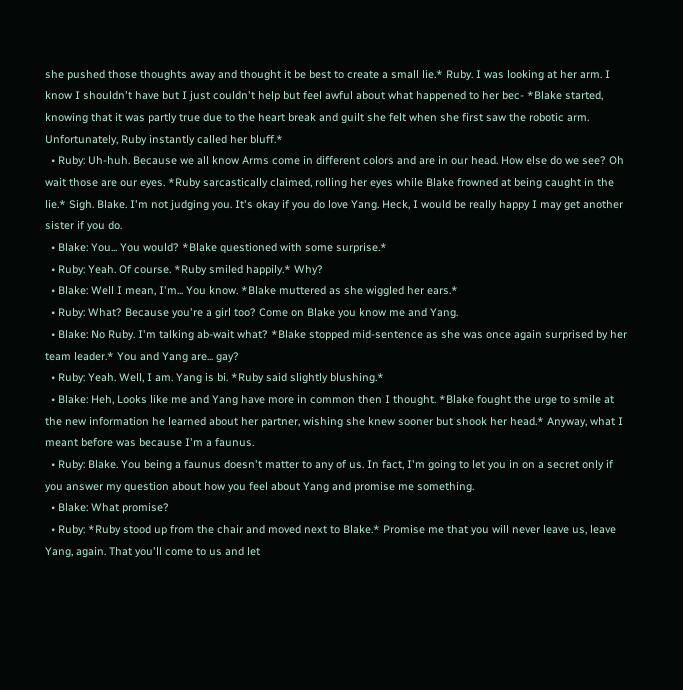she pushed those thoughts away and thought it be best to create a small lie.* Ruby. I was looking at her arm. I know I shouldn't have but I just couldn't help but feel awful about what happened to her bec- *Blake started, knowing that it was partly true due to the heart break and guilt she felt when she first saw the robotic arm. Unfortunately, Ruby instantly called her bluff.*
  • Ruby: Uh-huh. Because we all know Arms come in different colors and are in our head. How else do we see? Oh wait those are our eyes. *Ruby sarcastically claimed, rolling her eyes while Blake frowned at being caught in the lie.* Sigh. Blake. I'm not judging you. It's okay if you do love Yang. Heck, I would be really happy I may get another sister if you do.
  • Blake: You... You would? *Blake questioned with some surprise.*
  • Ruby: Yeah. Of course. *Ruby smiled happily.* Why?
  • Blake: Well I mean, I'm... You know. *Blake muttered as she wiggled her ears.*
  • Ruby: What? Because you're a girl too? Come on Blake you know me and Yang.
  • Blake: No Ruby. I'm talking ab-wait what? *Blake stopped mid-sentence as she was once again surprised by her team leader.* You and Yang are... gay?
  • Ruby: Yeah. Well, I am. Yang is bi. *Ruby said slightly blushing.*
  • Blake: Heh, Looks like me and Yang have more in common then I thought. *Blake fought the urge to smile at the new information he learned about her partner, wishing she knew sooner but shook her head.* Anyway, what I meant before was because I'm a faunus.
  • Ruby: Blake. You being a faunus doesn't matter to any of us. In fact, I'm going to let you in on a secret only if you answer my question about how you feel about Yang and promise me something.
  • Blake: What promise?
  • Ruby: *Ruby stood up from the chair and moved next to Blake.* Promise me that you will never leave us, leave Yang, again. That you'll come to us and let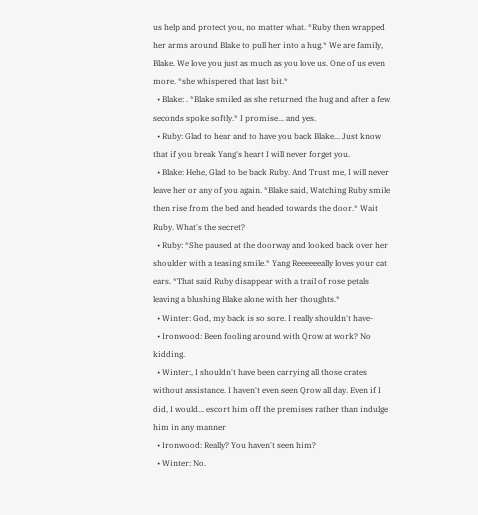us help and protect you, no matter what. *Ruby then wrapped her arms around Blake to pull her into a hug.* We are family, Blake. We love you just as much as you love us. One of us even more. *she whispered that last bit.*
  • Blake: . *Blake smiled as she returned the hug and after a few seconds spoke softly.* I promise... and yes.
  • Ruby: Glad to hear and to have you back Blake... Just know that if you break Yang's heart I will never forget you.
  • Blake: Hehe, Glad to be back Ruby. And Trust me, I will never leave her or any of you again. *Blake said, Watching Ruby smile then rise from the bed and headed towards the door.* Wait Ruby. What's the secret?
  • Ruby: *She paused at the doorway and looked back over her shoulder with a teasing smile.* Yang Reeeeeeally loves your cat ears. *That said Ruby disappear with a trail of rose petals leaving a blushing Blake alone with her thoughts.*
  • Winter: God, my back is so sore. I really shouldn't have-
  • Ironwood: Been fooling around with Qrow at work? No kidding.
  • Winter:, I shouldn't have been carrying all those crates without assistance. I haven't even seen Qrow all day. Even if I did, I would... escort him off the premises rather than indulge him in any manner
  • Ironwood: Really? You haven't seen him?
  • Winter: No.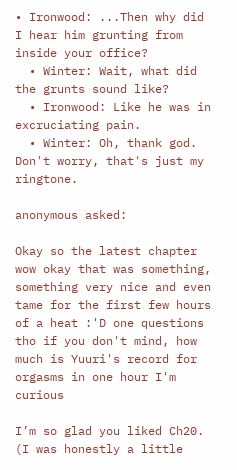• Ironwood: ...Then why did I hear him grunting from inside your office?
  • Winter: Wait, what did the grunts sound like?
  • Ironwood: Like he was in excruciating pain.
  • Winter: Oh, thank god. Don't worry, that's just my ringtone.

anonymous asked:

Okay so the latest chapter wow okay that was something, something very nice and even tame for the first few hours of a heat :'D one questions tho if you don't mind, how much is Yuuri's record for orgasms in one hour I'm curious

I’m so glad you liked Ch20. (I was honestly a little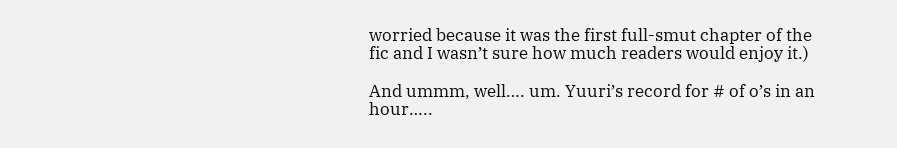worried because it was the first full-smut chapter of the fic and I wasn’t sure how much readers would enjoy it.)

And ummm, well…. um. Yuuri’s record for # of o’s in an hour…..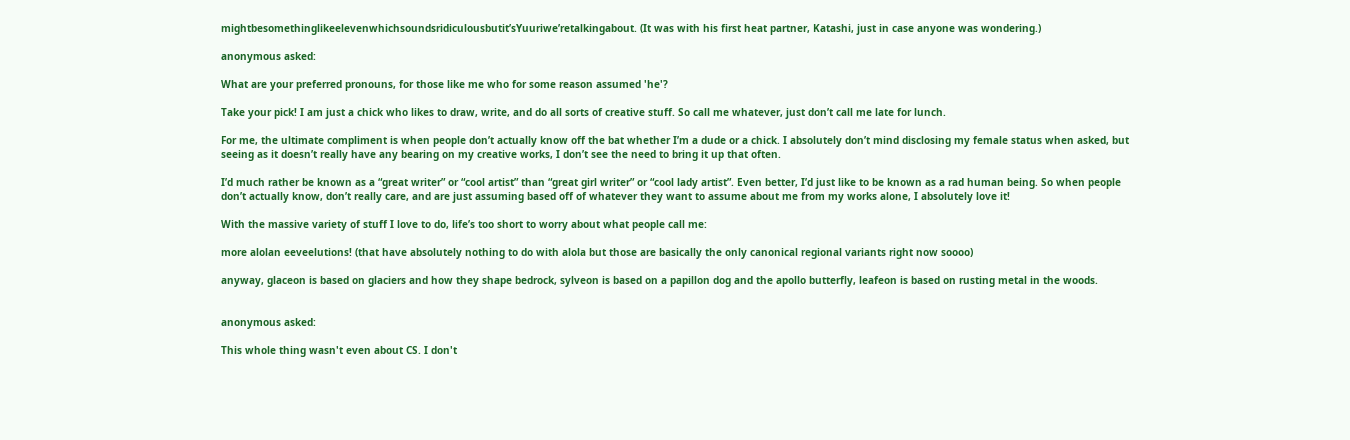mightbesomethinglikeelevenwhichsoundsridiculousbutit’sYuuriwe’retalkingabout. (It was with his first heat partner, Katashi, just in case anyone was wondering.)

anonymous asked:

What are your preferred pronouns, for those like me who for some reason assumed 'he'?

Take your pick! I am just a chick who likes to draw, write, and do all sorts of creative stuff. So call me whatever, just don’t call me late for lunch.

For me, the ultimate compliment is when people don’t actually know off the bat whether I’m a dude or a chick. I absolutely don’t mind disclosing my female status when asked, but seeing as it doesn’t really have any bearing on my creative works, I don’t see the need to bring it up that often.

I’d much rather be known as a “great writer” or “cool artist” than “great girl writer” or “cool lady artist”. Even better, I’d just like to be known as a rad human being. So when people don’t actually know, don’t really care, and are just assuming based off of whatever they want to assume about me from my works alone, I absolutely love it!

With the massive variety of stuff I love to do, life’s too short to worry about what people call me:

more alolan eeveelutions! (that have absolutely nothing to do with alola but those are basically the only canonical regional variants right now soooo)

anyway, glaceon is based on glaciers and how they shape bedrock, sylveon is based on a papillon dog and the apollo butterfly, leafeon is based on rusting metal in the woods.


anonymous asked:

This whole thing wasn't even about CS. I don't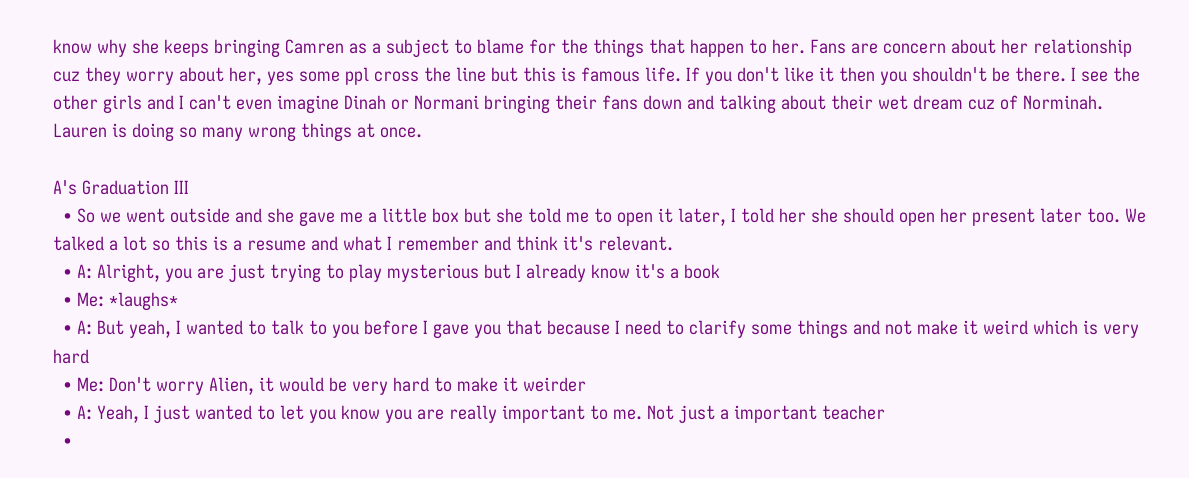know why she keeps bringing Camren as a subject to blame for the things that happen to her. Fans are concern about her relationship cuz they worry about her, yes some ppl cross the line but this is famous life. If you don't like it then you shouldn't be there. I see the other girls and I can't even imagine Dinah or Normani bringing their fans down and talking about their wet dream cuz of Norminah. Lauren is doing so many wrong things at once.

A's Graduation III
  • So we went outside and she gave me a little box but she told me to open it later, I told her she should open her present later too. We talked a lot so this is a resume and what I remember and think it's relevant.
  • A: Alright, you are just trying to play mysterious but I already know it's a book
  • Me: *laughs*
  • A: But yeah, I wanted to talk to you before I gave you that because I need to clarify some things and not make it weird which is very hard
  • Me: Don't worry Alien, it would be very hard to make it weirder
  • A: Yeah, I just wanted to let you know you are really important to me. Not just a important teacher
  •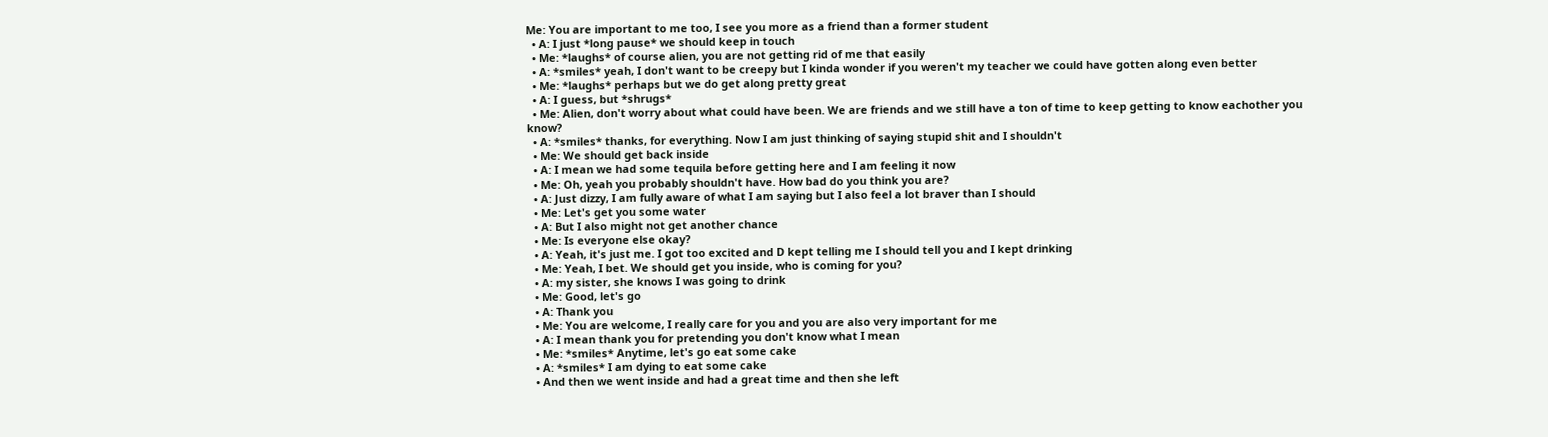Me: You are important to me too, I see you more as a friend than a former student
  • A: I just *long pause* we should keep in touch
  • Me: *laughs* of course alien, you are not getting rid of me that easily
  • A: *smiles* yeah, I don't want to be creepy but I kinda wonder if you weren't my teacher we could have gotten along even better
  • Me: *laughs* perhaps but we do get along pretty great
  • A: I guess, but *shrugs*
  • Me: Alien, don't worry about what could have been. We are friends and we still have a ton of time to keep getting to know eachother you know?
  • A: *smiles* thanks, for everything. Now I am just thinking of saying stupid shit and I shouldn't
  • Me: We should get back inside
  • A: I mean we had some tequila before getting here and I am feeling it now
  • Me: Oh, yeah you probably shouldn't have. How bad do you think you are?
  • A: Just dizzy, I am fully aware of what I am saying but I also feel a lot braver than I should
  • Me: Let's get you some water
  • A: But I also might not get another chance
  • Me: Is everyone else okay?
  • A: Yeah, it's just me. I got too excited and D kept telling me I should tell you and I kept drinking
  • Me: Yeah, I bet. We should get you inside, who is coming for you?
  • A: my sister, she knows I was going to drink
  • Me: Good, let's go
  • A: Thank you
  • Me: You are welcome, I really care for you and you are also very important for me
  • A: I mean thank you for pretending you don't know what I mean
  • Me: *smiles* Anytime, let's go eat some cake
  • A: *smiles* I am dying to eat some cake
  • And then we went inside and had a great time and then she left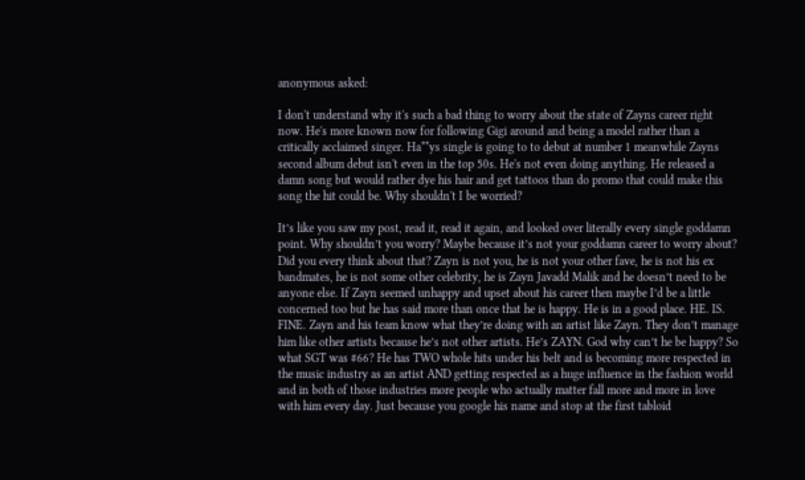anonymous asked:

I don't understand why it's such a bad thing to worry about the state of Zayns career right now. He's more known now for following Gigi around and being a model rather than a critically acclaimed singer. Ha**ys single is going to to debut at number 1 meanwhile Zayns second album debut isn't even in the top 50s. He's not even doing anything. He released a damn song but would rather dye his hair and get tattoos than do promo that could make this song the hit could be. Why shouldn't I be worried?

It’s like you saw my post, read it, read it again, and looked over literally every single goddamn point. Why shouldn’t you worry? Maybe because it’s not your goddamn career to worry about? Did you every think about that? Zayn is not you, he is not your other fave, he is not his ex bandmates, he is not some other celebrity, he is Zayn Javadd Malik and he doesn’t need to be anyone else. If Zayn seemed unhappy and upset about his career then maybe I’d be a little concerned too but he has said more than once that he is happy. He is in a good place. HE. IS. FINE. Zayn and his team know what they’re doing with an artist like Zayn. They don’t manage him like other artists because he’s not other artists. He’s ZAYN. God why can’t he be happy? So what SGT was #66? He has TWO whole hits under his belt and is becoming more respected in the music industry as an artist AND getting respected as a huge influence in the fashion world and in both of those industries more people who actually matter fall more and more in love with him every day. Just because you google his name and stop at the first tabloid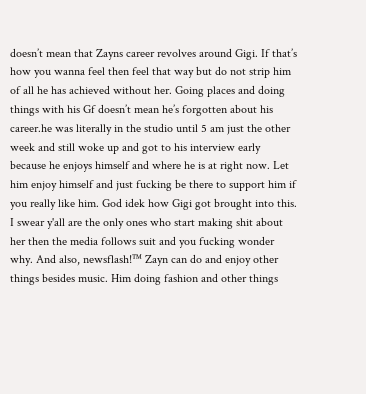doesn’t mean that Zayns career revolves around Gigi. If that’s how you wanna feel then feel that way but do not strip him of all he has achieved without her. Going places and doing things with his Gf doesn’t mean he’s forgotten about his career.he was literally in the studio until 5 am just the other week and still woke up and got to his interview early because he enjoys himself and where he is at right now. Let him enjoy himself and just fucking be there to support him if you really like him. God idek how Gigi got brought into this. I swear y'all are the only ones who start making shit about her then the media follows suit and you fucking wonder why. And also, newsflash!™ Zayn can do and enjoy other things besides music. Him doing fashion and other things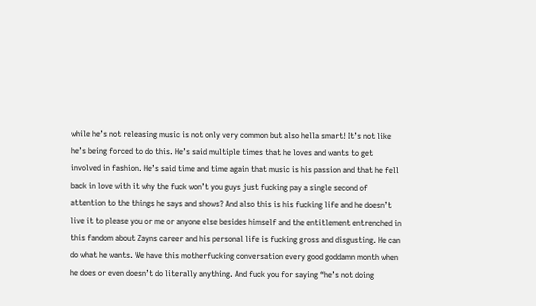while he’s not releasing music is not only very common but also hella smart! It’s not like he’s being forced to do this. He’s said multiple times that he loves and wants to get involved in fashion. He’s said time and time again that music is his passion and that he fell back in love with it why the fuck won’t you guys just fucking pay a single second of attention to the things he says and shows? And also this is his fucking life and he doesn’t live it to please you or me or anyone else besides himself and the entitlement entrenched in this fandom about Zayns career and his personal life is fucking gross and disgusting. He can do what he wants. We have this motherfucking conversation every good goddamn month when he does or even doesn’t do literally anything. And fuck you for saying “he’s not doing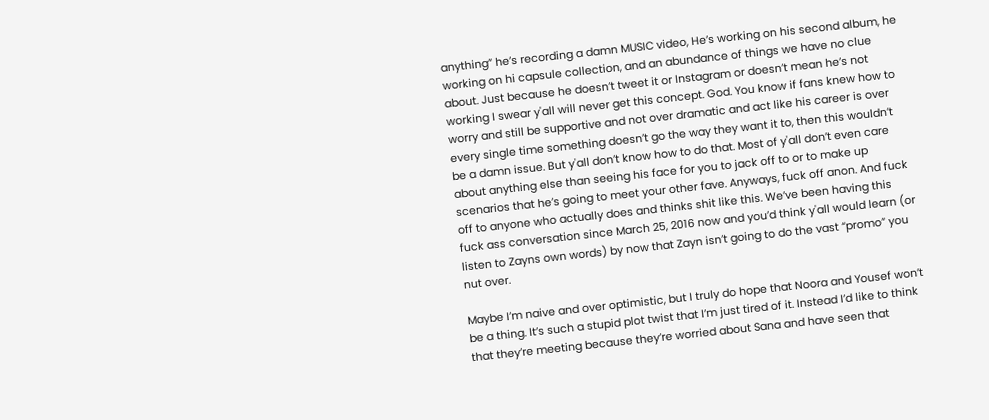anything” he’s recording a damn MUSIC video, He’s working on his second album, he working on hi capsule collection, and an abundance of things we have no clue about. Just because he doesn’t tweet it or Instagram or doesn’t mean he’s not working I swear y'all will never get this concept. God. You know if fans knew how to worry and still be supportive and not over dramatic and act like his career is over every single time something doesn’t go the way they want it to, then this wouldn’t be a damn issue. But y'all don’t know how to do that. Most of y'all don’t even care about anything else than seeing his face for you to jack off to or to make up scenarios that he’s going to meet your other fave. Anyways, fuck off anon. And fuck off to anyone who actually does and thinks shit like this. We’ve been having this fuck ass conversation since March 25, 2016 now and you’d think y'all would learn (or listen to Zayns own words) by now that Zayn isn’t going to do the vast “promo” you nut over.

Maybe I’m naive and over optimistic, but I truly do hope that Noora and Yousef won’t be a thing. It’s such a stupid plot twist that I’m just tired of it. Instead I’d like to think that they’re meeting because they’re worried about Sana and have seen that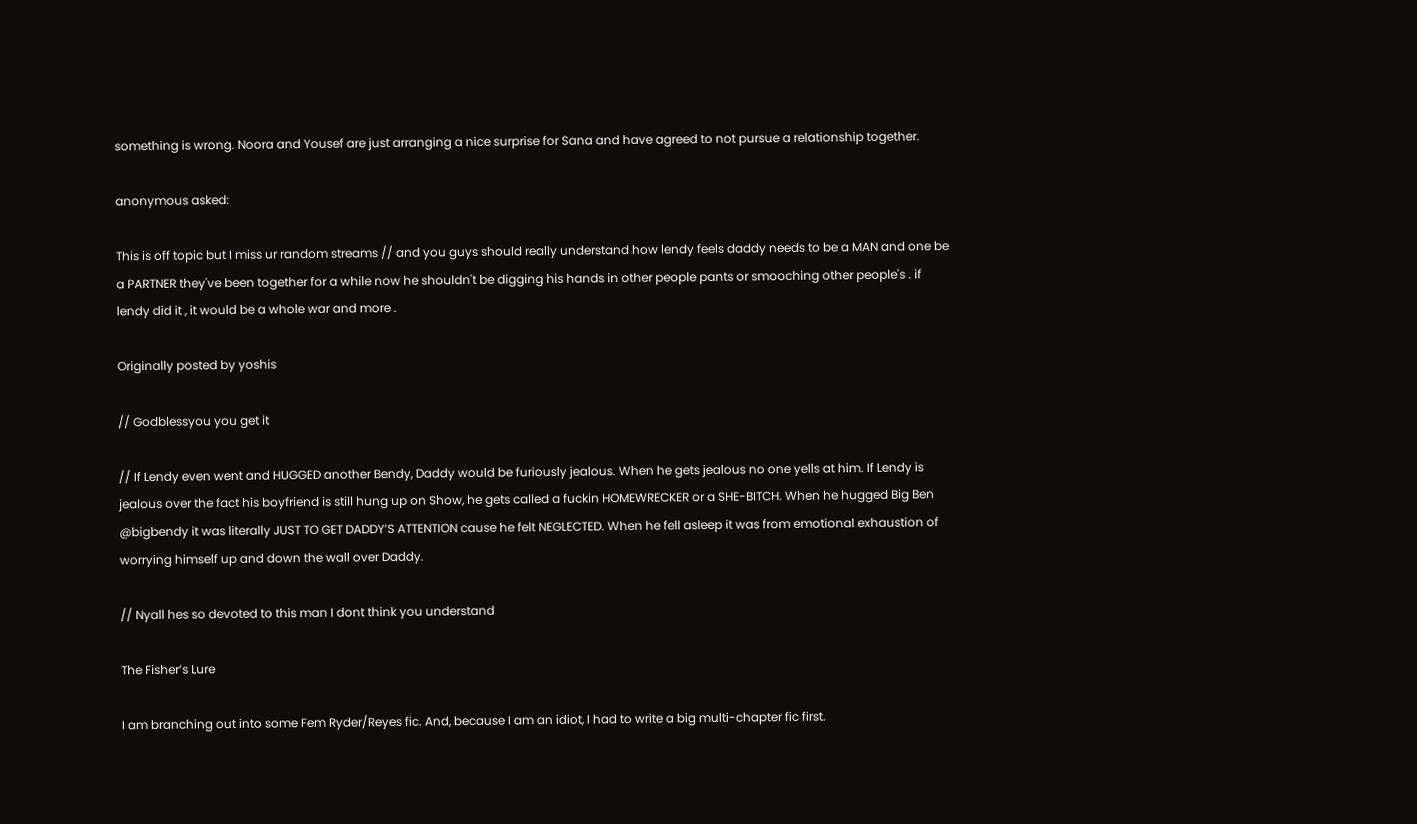something is wrong. Noora and Yousef are just arranging a nice surprise for Sana and have agreed to not pursue a relationship together.

anonymous asked:

This is off topic but I miss ur random streams // and you guys should really understand how lendy feels daddy needs to be a MAN and one be a PARTNER they've been together for a while now he shouldn't be digging his hands in other people pants or smooching other people's . if lendy did it , it would be a whole war and more .

Originally posted by yoshis

// Godblessyou you get it

// If Lendy even went and HUGGED another Bendy, Daddy would be furiously jealous. When he gets jealous no one yells at him. If Lendy is jealous over the fact his boyfriend is still hung up on Show, he gets called a fuckin HOMEWRECKER or a SHE-BITCH. When he hugged Big Ben @bigbendy it was literally JUST TO GET DADDY’S ATTENTION cause he felt NEGLECTED. When he fell asleep it was from emotional exhaustion of worrying himself up and down the wall over Daddy.

// Nyall hes so devoted to this man I dont think you understand

The Fisher’s Lure

I am branching out into some Fem Ryder/Reyes fic. And, because I am an idiot, I had to write a big multi-chapter fic first.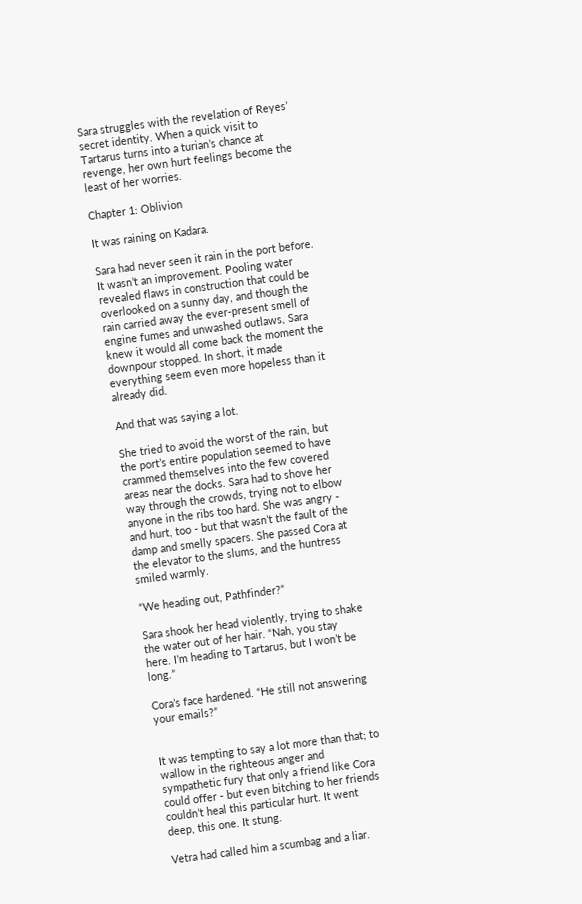Sara struggles with the revelation of Reyes’ secret identity. When a quick visit to Tartarus turns into a turian’s chance at revenge, her own hurt feelings become the least of her worries.

Chapter 1: Oblivion

It was raining on Kadara.

Sara had never seen it rain in the port before. It wasn’t an improvement. Pooling water revealed flaws in construction that could be overlooked on a sunny day, and though the rain carried away the ever-present smell of engine fumes and unwashed outlaws, Sara knew it would all come back the moment the downpour stopped. In short, it made everything seem even more hopeless than it already did.

And that was saying a lot.

She tried to avoid the worst of the rain, but the port’s entire population seemed to have crammed themselves into the few covered areas near the docks. Sara had to shove her way through the crowds, trying not to elbow anyone in the ribs too hard. She was angry - and hurt, too - but that wasn’t the fault of the damp and smelly spacers. She passed Cora at the elevator to the slums, and the huntress smiled warmly.

“We heading out, Pathfinder?”

Sara shook her head violently, trying to shake the water out of her hair. “Nah, you stay here. I’m heading to Tartarus, but I won’t be long.”

Cora’s face hardened. “He still not answering your emails?”


It was tempting to say a lot more than that; to wallow in the righteous anger and sympathetic fury that only a friend like Cora could offer - but even bitching to her friends couldn’t heal this particular hurt. It went deep, this one. It stung.

Vetra had called him a scumbag and a liar.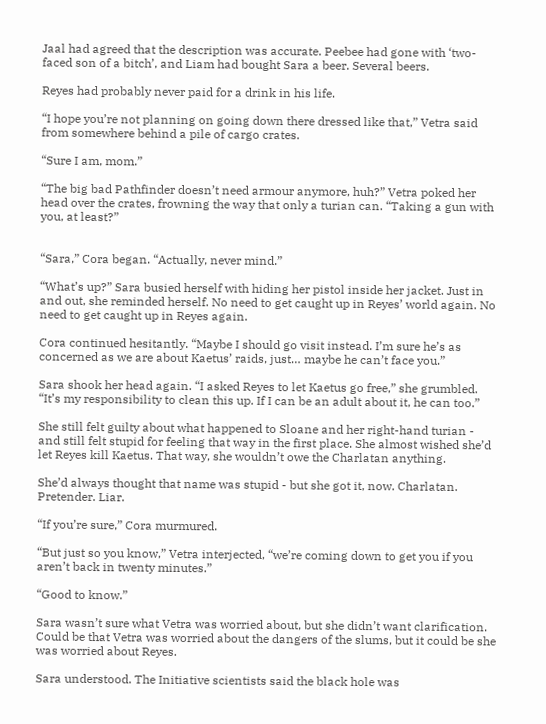Jaal had agreed that the description was accurate. Peebee had gone with ‘two-faced son of a bitch’, and Liam had bought Sara a beer. Several beers.

Reyes had probably never paid for a drink in his life.

“I hope you’re not planning on going down there dressed like that,” Vetra said from somewhere behind a pile of cargo crates.

“Sure I am, mom.”

“The big bad Pathfinder doesn’t need armour anymore, huh?” Vetra poked her head over the crates, frowning the way that only a turian can. “Taking a gun with you, at least?”


“Sara,” Cora began. “Actually, never mind.”

“What’s up?” Sara busied herself with hiding her pistol inside her jacket. Just in and out, she reminded herself. No need to get caught up in Reyes’ world again. No need to get caught up in Reyes again.

Cora continued hesitantly. “Maybe I should go visit instead. I’m sure he’s as concerned as we are about Kaetus’ raids, just… maybe he can’t face you.”

Sara shook her head again. “I asked Reyes to let Kaetus go free,” she grumbled. “It’s my responsibility to clean this up. If I can be an adult about it, he can too.”

She still felt guilty about what happened to Sloane and her right-hand turian - and still felt stupid for feeling that way in the first place. She almost wished she’d let Reyes kill Kaetus. That way, she wouldn’t owe the Charlatan anything.

She’d always thought that name was stupid - but she got it, now. Charlatan. Pretender. Liar.

“If you’re sure,” Cora murmured.

“But just so you know,” Vetra interjected, “we’re coming down to get you if you aren’t back in twenty minutes.”

“Good to know.”

Sara wasn’t sure what Vetra was worried about, but she didn’t want clarification. Could be that Vetra was worried about the dangers of the slums, but it could be she was worried about Reyes.

Sara understood. The Initiative scientists said the black hole was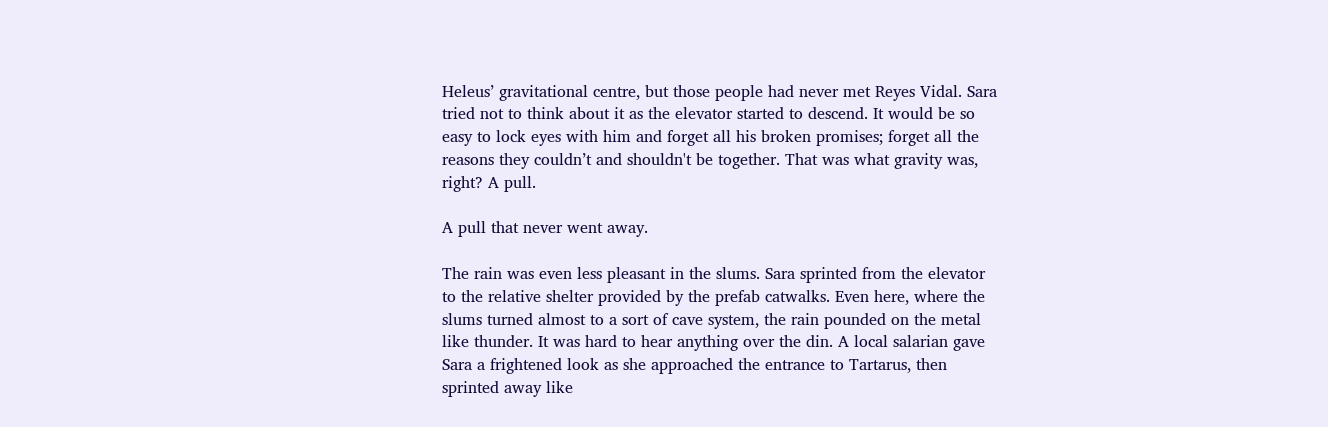Heleus’ gravitational centre, but those people had never met Reyes Vidal. Sara tried not to think about it as the elevator started to descend. It would be so easy to lock eyes with him and forget all his broken promises; forget all the reasons they couldn’t and shouldn't be together. That was what gravity was, right? A pull.

A pull that never went away.

The rain was even less pleasant in the slums. Sara sprinted from the elevator to the relative shelter provided by the prefab catwalks. Even here, where the slums turned almost to a sort of cave system, the rain pounded on the metal like thunder. It was hard to hear anything over the din. A local salarian gave Sara a frightened look as she approached the entrance to Tartarus, then sprinted away like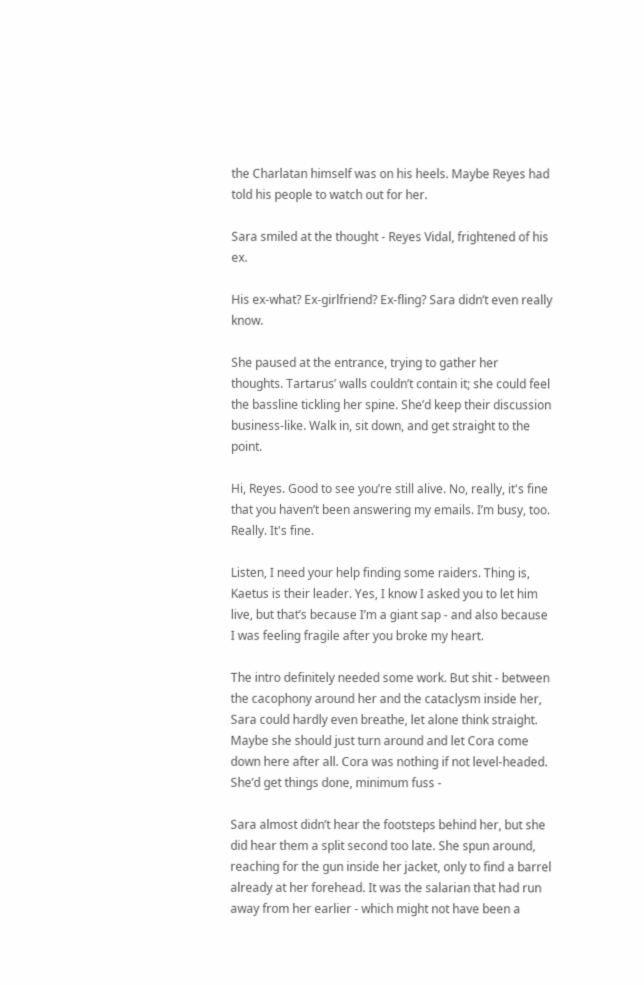the Charlatan himself was on his heels. Maybe Reyes had told his people to watch out for her.

Sara smiled at the thought - Reyes Vidal, frightened of his ex.

His ex-what? Ex-girlfriend? Ex-fling? Sara didn’t even really know.

She paused at the entrance, trying to gather her thoughts. Tartarus’ walls couldn’t contain it; she could feel the bassline tickling her spine. She’d keep their discussion business-like. Walk in, sit down, and get straight to the point.

Hi, Reyes. Good to see you’re still alive. No, really, it's fine that you haven’t been answering my emails. I’m busy, too. Really. It's fine.

Listen, I need your help finding some raiders. Thing is, Kaetus is their leader. Yes, I know I asked you to let him live, but that’s because I’m a giant sap - and also because I was feeling fragile after you broke my heart.

The intro definitely needed some work. But shit - between the cacophony around her and the cataclysm inside her, Sara could hardly even breathe, let alone think straight. Maybe she should just turn around and let Cora come down here after all. Cora was nothing if not level-headed. She’d get things done, minimum fuss -

Sara almost didn’t hear the footsteps behind her, but she did hear them a split second too late. She spun around, reaching for the gun inside her jacket, only to find a barrel already at her forehead. It was the salarian that had run away from her earlier - which might not have been a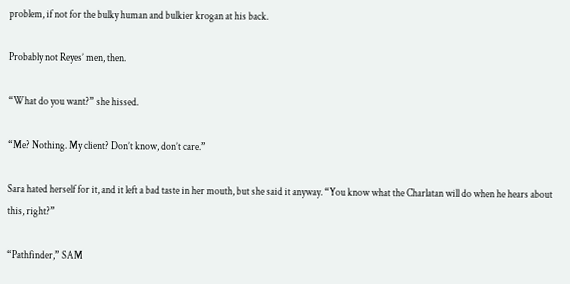problem, if not for the bulky human and bulkier krogan at his back.

Probably not Reyes’ men, then.

“What do you want?” she hissed.

“Me? Nothing. My client? Don’t know, don’t care.”

Sara hated herself for it, and it left a bad taste in her mouth, but she said it anyway. “You know what the Charlatan will do when he hears about this, right?”

“Pathfinder,” SAM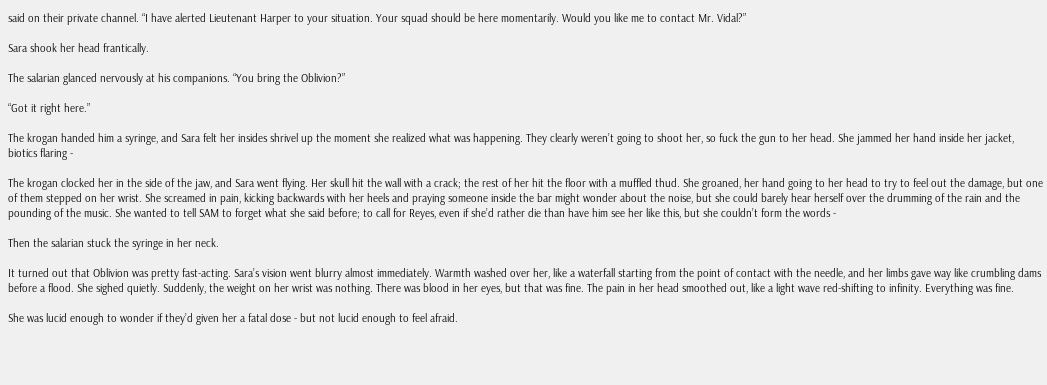said on their private channel. “I have alerted Lieutenant Harper to your situation. Your squad should be here momentarily. Would you like me to contact Mr. Vidal?”

Sara shook her head frantically.

The salarian glanced nervously at his companions. “You bring the Oblivion?”

“Got it right here.”

The krogan handed him a syringe, and Sara felt her insides shrivel up the moment she realized what was happening. They clearly weren’t going to shoot her, so fuck the gun to her head. She jammed her hand inside her jacket, biotics flaring -

The krogan clocked her in the side of the jaw, and Sara went flying. Her skull hit the wall with a crack; the rest of her hit the floor with a muffled thud. She groaned, her hand going to her head to try to feel out the damage, but one of them stepped on her wrist. She screamed in pain, kicking backwards with her heels and praying someone inside the bar might wonder about the noise, but she could barely hear herself over the drumming of the rain and the pounding of the music. She wanted to tell SAM to forget what she said before; to call for Reyes, even if she’d rather die than have him see her like this, but she couldn’t form the words -

Then the salarian stuck the syringe in her neck.

It turned out that Oblivion was pretty fast-acting. Sara’s vision went blurry almost immediately. Warmth washed over her, like a waterfall starting from the point of contact with the needle, and her limbs gave way like crumbling dams before a flood. She sighed quietly. Suddenly, the weight on her wrist was nothing. There was blood in her eyes, but that was fine. The pain in her head smoothed out, like a light wave red-shifting to infinity. Everything was fine.

She was lucid enough to wonder if they’d given her a fatal dose - but not lucid enough to feel afraid.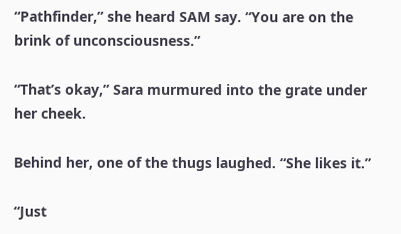“Pathfinder,” she heard SAM say. “You are on the brink of unconsciousness.”

“That’s okay,” Sara murmured into the grate under her cheek.

Behind her, one of the thugs laughed. “She likes it.”

“Just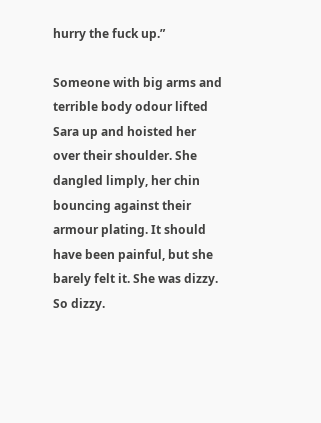hurry the fuck up.”

Someone with big arms and terrible body odour lifted Sara up and hoisted her over their shoulder. She dangled limply, her chin bouncing against their armour plating. It should have been painful, but she barely felt it. She was dizzy. So dizzy.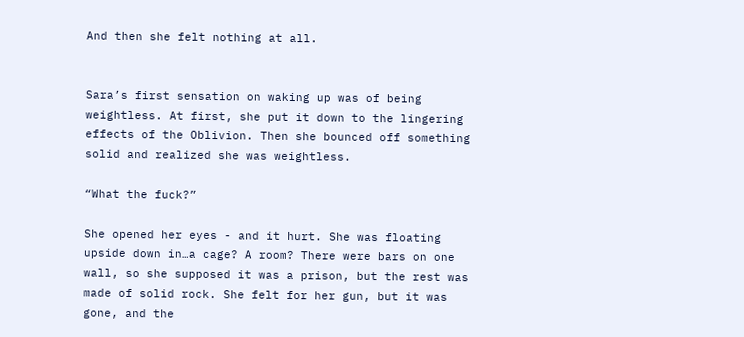And then she felt nothing at all.


Sara’s first sensation on waking up was of being weightless. At first, she put it down to the lingering effects of the Oblivion. Then she bounced off something solid and realized she was weightless.

“What the fuck?”

She opened her eyes - and it hurt. She was floating upside down in…a cage? A room? There were bars on one wall, so she supposed it was a prison, but the rest was made of solid rock. She felt for her gun, but it was gone, and the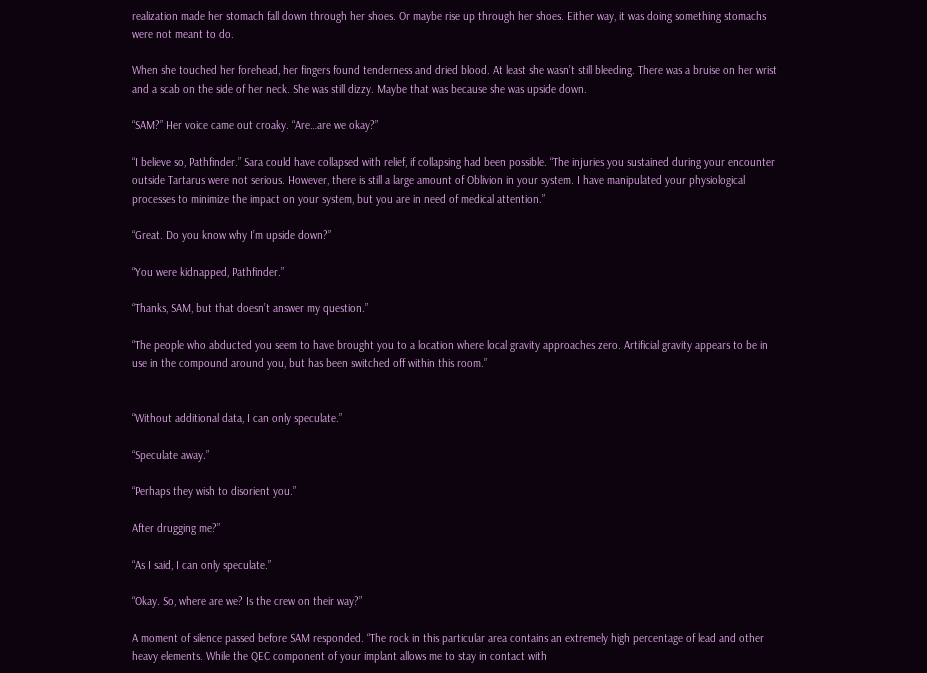realization made her stomach fall down through her shoes. Or maybe rise up through her shoes. Either way, it was doing something stomachs were not meant to do.

When she touched her forehead, her fingers found tenderness and dried blood. At least she wasn’t still bleeding. There was a bruise on her wrist and a scab on the side of her neck. She was still dizzy. Maybe that was because she was upside down.

“SAM?” Her voice came out croaky. “Are…are we okay?”

“I believe so, Pathfinder.” Sara could have collapsed with relief, if collapsing had been possible. “The injuries you sustained during your encounter outside Tartarus were not serious. However, there is still a large amount of Oblivion in your system. I have manipulated your physiological processes to minimize the impact on your system, but you are in need of medical attention.”

“Great. Do you know why I’m upside down?”

“You were kidnapped, Pathfinder.”

“Thanks, SAM, but that doesn’t answer my question.”

“The people who abducted you seem to have brought you to a location where local gravity approaches zero. Artificial gravity appears to be in use in the compound around you, but has been switched off within this room.”


“Without additional data, I can only speculate.”

“Speculate away.”

“Perhaps they wish to disorient you.”

After drugging me?”

“As I said, I can only speculate.”

“Okay. So, where are we? Is the crew on their way?”

A moment of silence passed before SAM responded. “The rock in this particular area contains an extremely high percentage of lead and other heavy elements. While the QEC component of your implant allows me to stay in contact with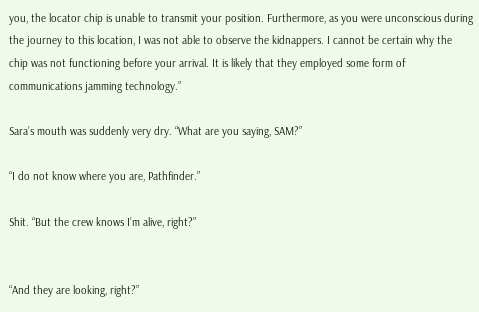you, the locator chip is unable to transmit your position. Furthermore, as you were unconscious during the journey to this location, I was not able to observe the kidnappers. I cannot be certain why the chip was not functioning before your arrival. It is likely that they employed some form of communications jamming technology.”

Sara’s mouth was suddenly very dry. “What are you saying, SAM?”

“I do not know where you are, Pathfinder.”

Shit. “But the crew knows I’m alive, right?”


“And they are looking, right?”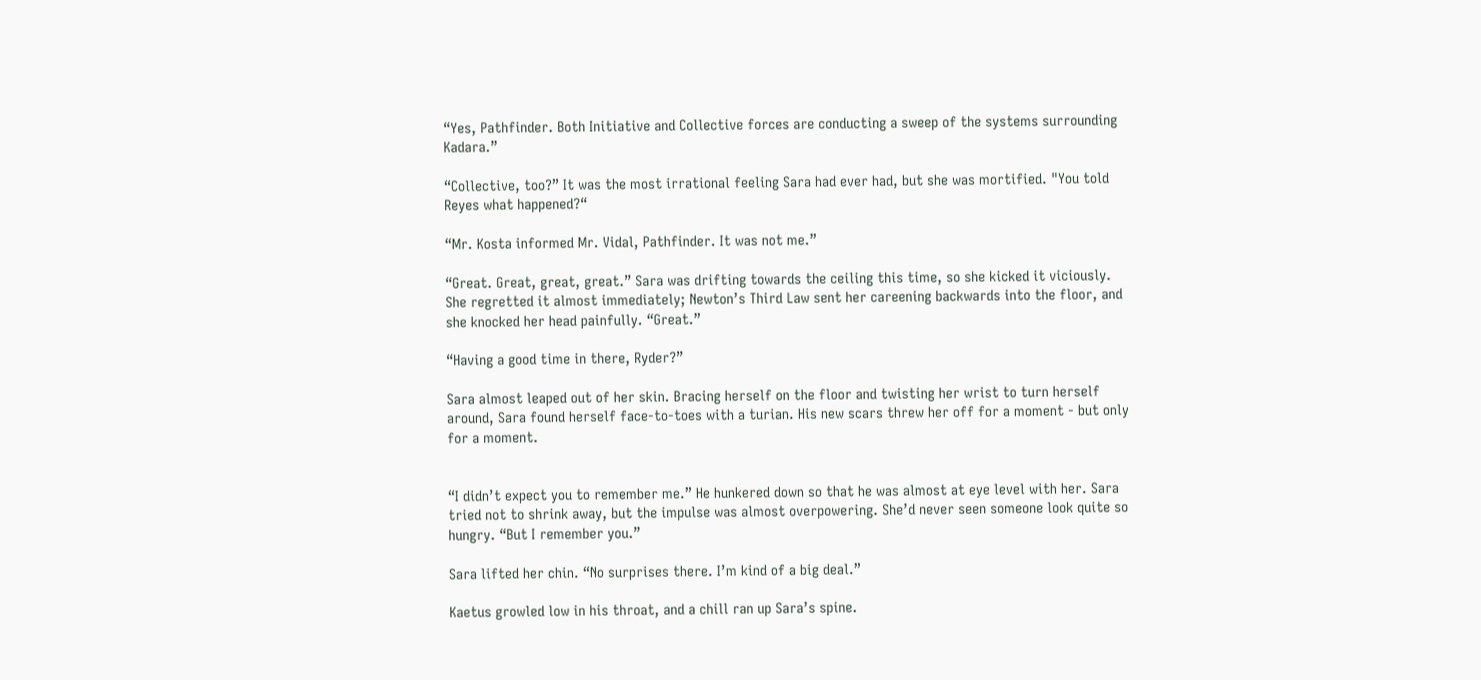“Yes, Pathfinder. Both Initiative and Collective forces are conducting a sweep of the systems surrounding Kadara.”

“Collective, too?” It was the most irrational feeling Sara had ever had, but she was mortified. "You told Reyes what happened?“

“Mr. Kosta informed Mr. Vidal, Pathfinder. It was not me.”

“Great. Great, great, great.” Sara was drifting towards the ceiling this time, so she kicked it viciously. She regretted it almost immediately; Newton’s Third Law sent her careening backwards into the floor, and she knocked her head painfully. “Great.”

“Having a good time in there, Ryder?”

Sara almost leaped out of her skin. Bracing herself on the floor and twisting her wrist to turn herself around, Sara found herself face-to-toes with a turian. His new scars threw her off for a moment - but only for a moment.


“I didn’t expect you to remember me.” He hunkered down so that he was almost at eye level with her. Sara tried not to shrink away, but the impulse was almost overpowering. She’d never seen someone look quite so hungry. “But I remember you.”

Sara lifted her chin. “No surprises there. I’m kind of a big deal.”

Kaetus growled low in his throat, and a chill ran up Sara’s spine.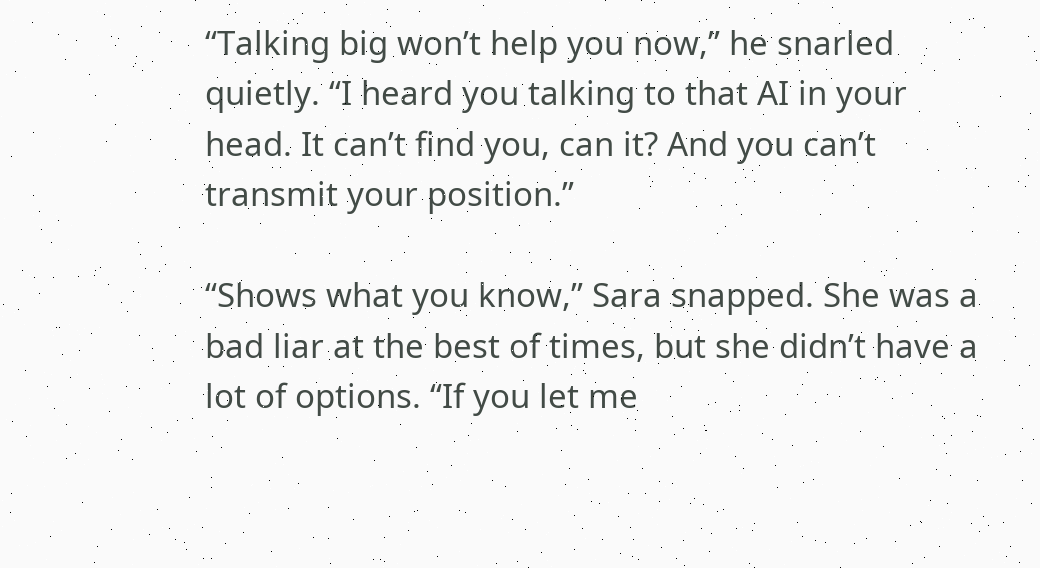“Talking big won’t help you now,” he snarled quietly. “I heard you talking to that AI in your head. It can’t find you, can it? And you can’t transmit your position.”

“Shows what you know,” Sara snapped. She was a bad liar at the best of times, but she didn’t have a lot of options. “If you let me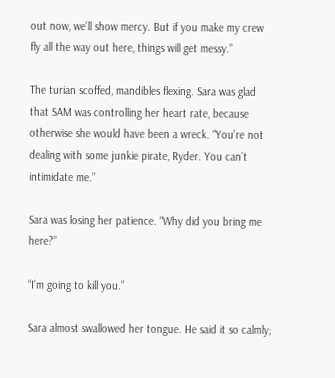out now, we’ll show mercy. But if you make my crew fly all the way out here, things will get messy.”

The turian scoffed, mandibles flexing. Sara was glad that SAM was controlling her heart rate, because otherwise she would have been a wreck. “You’re not dealing with some junkie pirate, Ryder. You can’t intimidate me.”

Sara was losing her patience. “Why did you bring me here?”

“I’m going to kill you.”

Sara almost swallowed her tongue. He said it so calmly;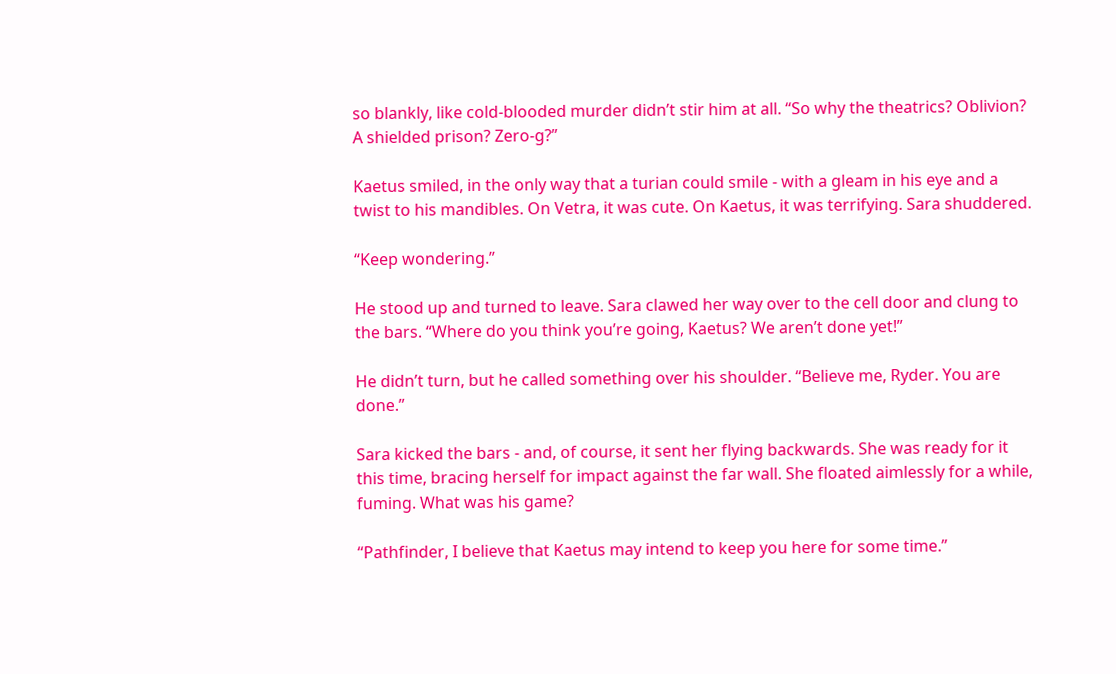so blankly, like cold-blooded murder didn’t stir him at all. “So why the theatrics? Oblivion? A shielded prison? Zero-g?”

Kaetus smiled, in the only way that a turian could smile - with a gleam in his eye and a twist to his mandibles. On Vetra, it was cute. On Kaetus, it was terrifying. Sara shuddered.

“Keep wondering.”

He stood up and turned to leave. Sara clawed her way over to the cell door and clung to the bars. “Where do you think you’re going, Kaetus? We aren’t done yet!”

He didn’t turn, but he called something over his shoulder. “Believe me, Ryder. You are done.”

Sara kicked the bars - and, of course, it sent her flying backwards. She was ready for it this time, bracing herself for impact against the far wall. She floated aimlessly for a while, fuming. What was his game?

“Pathfinder, I believe that Kaetus may intend to keep you here for some time.”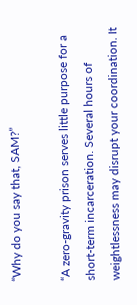“Why do you say that, SAM?”

“A zero-gravity prison serves little purpose for a short-term incarceration. Several hours of weightlessness may disrupt your coordination. It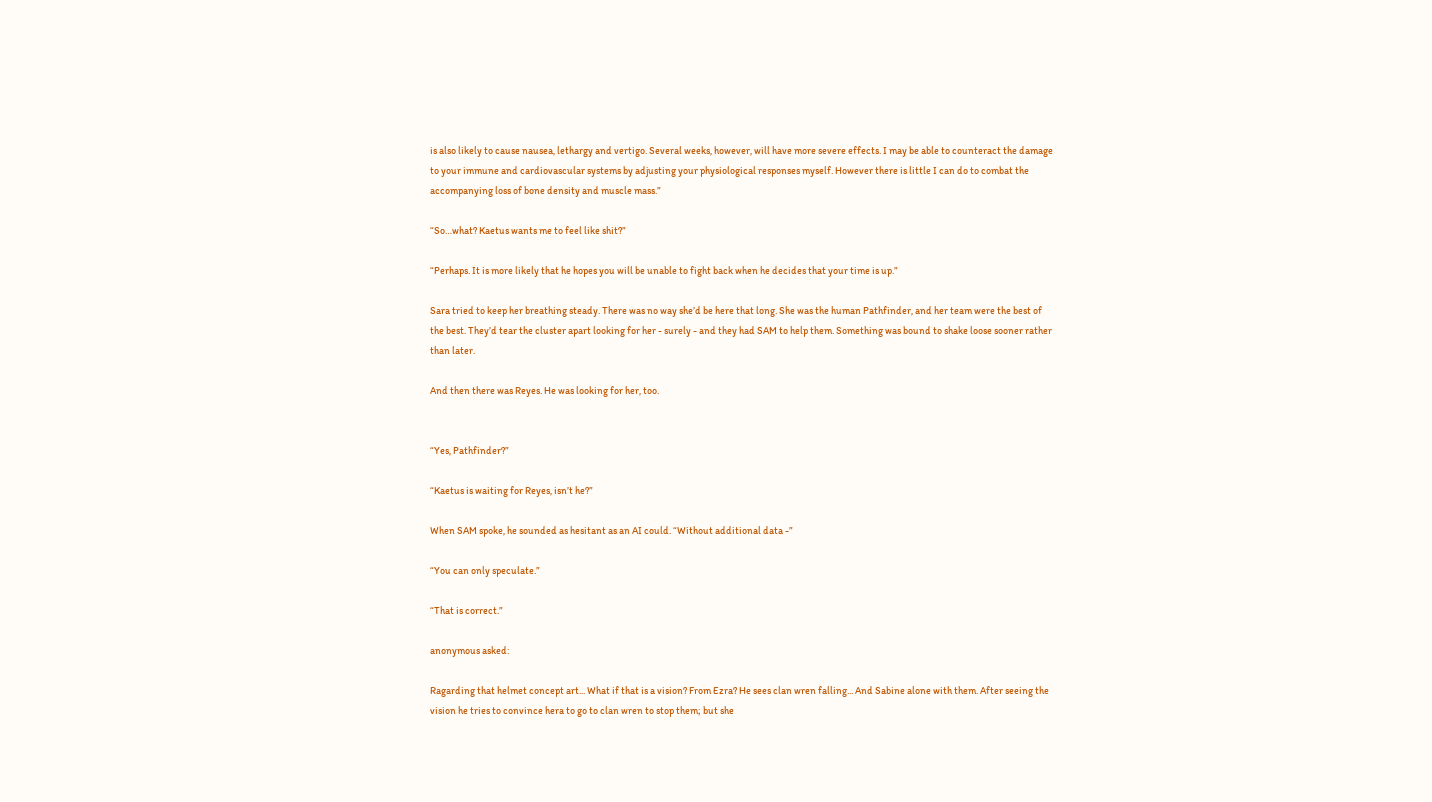is also likely to cause nausea, lethargy and vertigo. Several weeks, however, will have more severe effects. I may be able to counteract the damage to your immune and cardiovascular systems by adjusting your physiological responses myself. However there is little I can do to combat the accompanying loss of bone density and muscle mass.”

“So…what? Kaetus wants me to feel like shit?”

“Perhaps. It is more likely that he hopes you will be unable to fight back when he decides that your time is up.”

Sara tried to keep her breathing steady. There was no way she’d be here that long. She was the human Pathfinder, and her team were the best of the best. They’d tear the cluster apart looking for her - surely - and they had SAM to help them. Something was bound to shake loose sooner rather than later.

And then there was Reyes. He was looking for her, too.


“Yes, Pathfinder?”

“Kaetus is waiting for Reyes, isn’t he?”

When SAM spoke, he sounded as hesitant as an AI could. “Without additional data -”

“You can only speculate.”

“That is correct.”

anonymous asked:

Ragarding that helmet concept art... What if that is a vision? From Ezra? He sees clan wren falling... And Sabine alone with them. After seeing the vision he tries to convince hera to go to clan wren to stop them; but she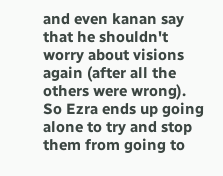and even kanan say that he shouldn't worry about visions again (after all the others were wrong). So Ezra ends up going alone to try and stop them from going to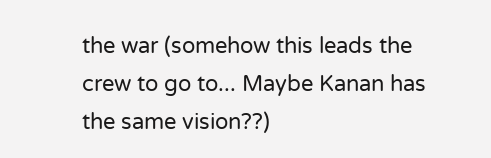the war (somehow this leads the crew to go to... Maybe Kanan has the same vision??)